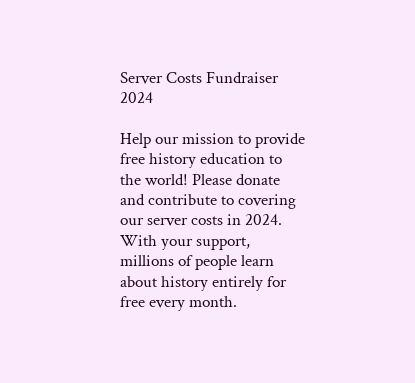Server Costs Fundraiser 2024

Help our mission to provide free history education to the world! Please donate and contribute to covering our server costs in 2024. With your support, millions of people learn about history entirely for free every month.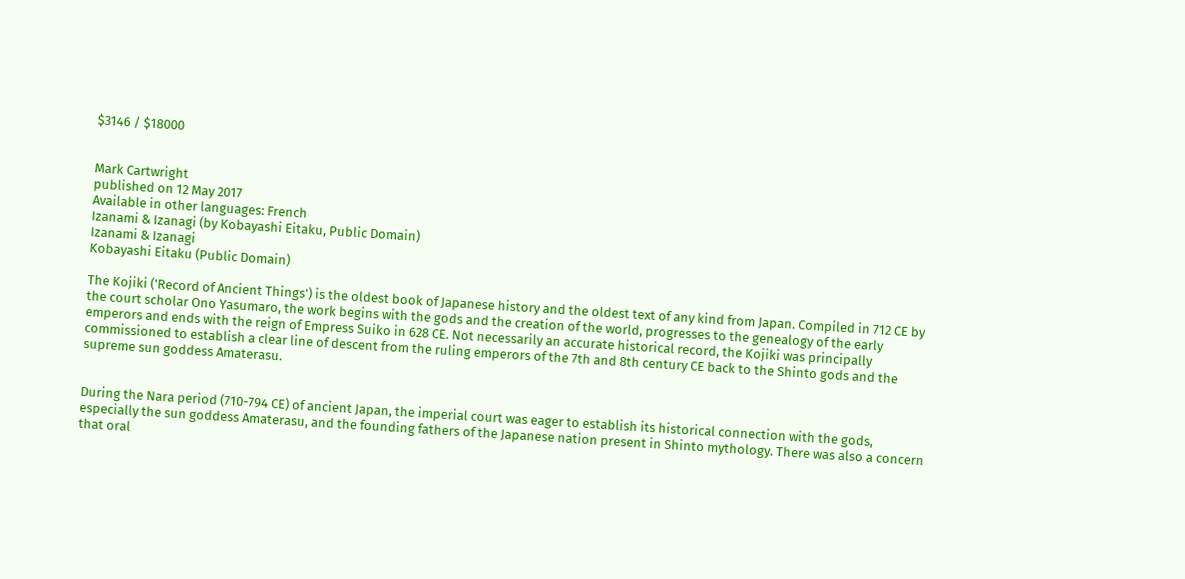$3146 / $18000


Mark Cartwright
published on 12 May 2017
Available in other languages: French
Izanami & Izanagi (by Kobayashi Eitaku, Public Domain)
Izanami & Izanagi
Kobayashi Eitaku (Public Domain)

The Kojiki ('Record of Ancient Things') is the oldest book of Japanese history and the oldest text of any kind from Japan. Compiled in 712 CE by the court scholar Ono Yasumaro, the work begins with the gods and the creation of the world, progresses to the genealogy of the early emperors and ends with the reign of Empress Suiko in 628 CE. Not necessarily an accurate historical record, the Kojiki was principally commissioned to establish a clear line of descent from the ruling emperors of the 7th and 8th century CE back to the Shinto gods and the supreme sun goddess Amaterasu.


During the Nara period (710-794 CE) of ancient Japan, the imperial court was eager to establish its historical connection with the gods, especially the sun goddess Amaterasu, and the founding fathers of the Japanese nation present in Shinto mythology. There was also a concern that oral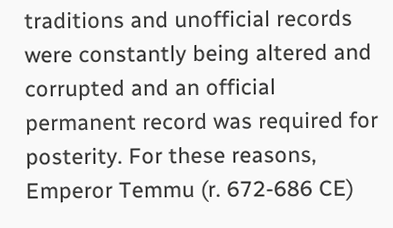traditions and unofficial records were constantly being altered and corrupted and an official permanent record was required for posterity. For these reasons, Emperor Temmu (r. 672-686 CE)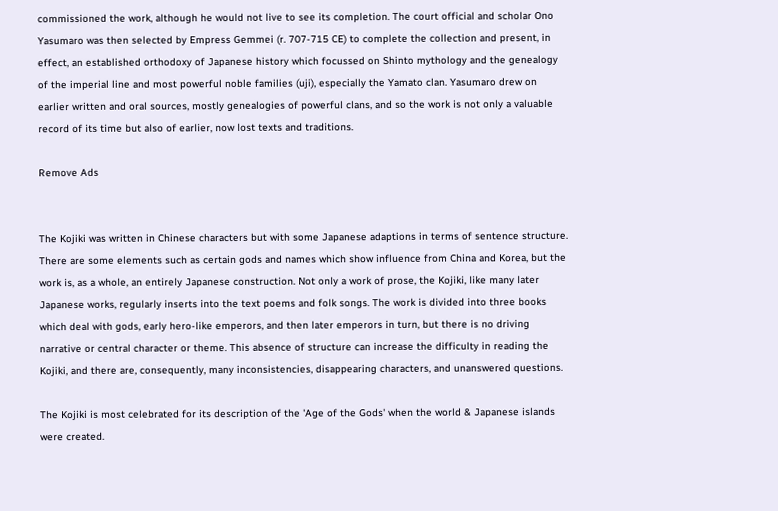commissioned the work, although he would not live to see its completion. The court official and scholar Ono Yasumaro was then selected by Empress Gemmei (r. 707-715 CE) to complete the collection and present, in effect, an established orthodoxy of Japanese history which focussed on Shinto mythology and the genealogy of the imperial line and most powerful noble families (uji), especially the Yamato clan. Yasumaro drew on earlier written and oral sources, mostly genealogies of powerful clans, and so the work is not only a valuable record of its time but also of earlier, now lost texts and traditions.

Remove Ads


The Kojiki was written in Chinese characters but with some Japanese adaptions in terms of sentence structure. There are some elements such as certain gods and names which show influence from China and Korea, but the work is, as a whole, an entirely Japanese construction. Not only a work of prose, the Kojiki, like many later Japanese works, regularly inserts into the text poems and folk songs. The work is divided into three books which deal with gods, early hero-like emperors, and then later emperors in turn, but there is no driving narrative or central character or theme. This absence of structure can increase the difficulty in reading the Kojiki, and there are, consequently, many inconsistencies, disappearing characters, and unanswered questions.

The Kojiki is most celebrated for its description of the 'Age of the Gods' when the world & Japanese islands were created.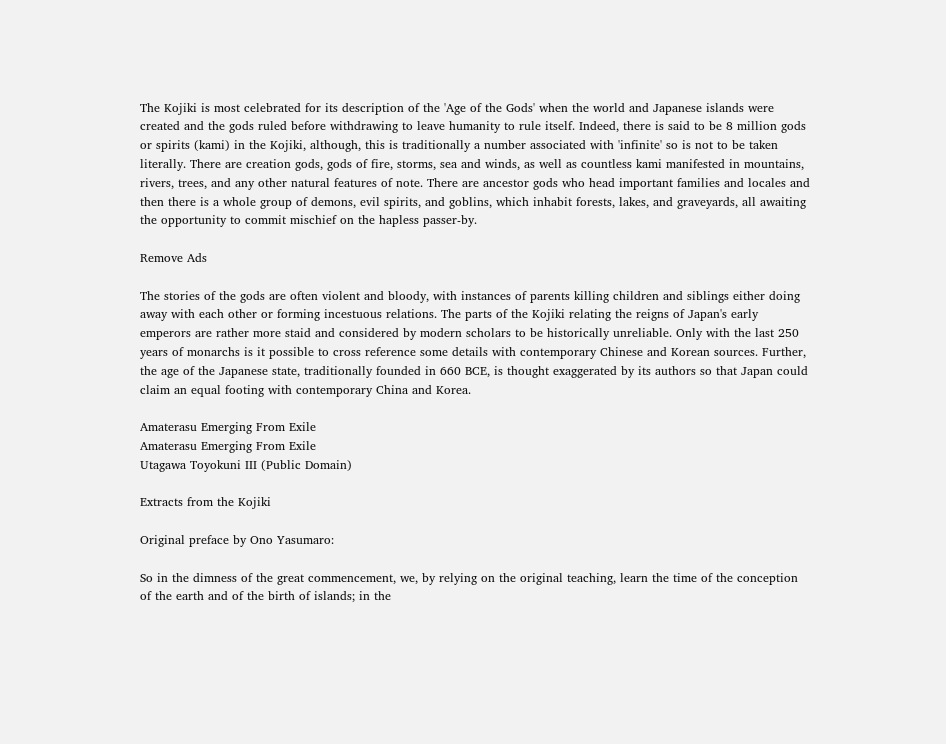The Kojiki is most celebrated for its description of the 'Age of the Gods' when the world and Japanese islands were created and the gods ruled before withdrawing to leave humanity to rule itself. Indeed, there is said to be 8 million gods or spirits (kami) in the Kojiki, although, this is traditionally a number associated with 'infinite' so is not to be taken literally. There are creation gods, gods of fire, storms, sea and winds, as well as countless kami manifested in mountains, rivers, trees, and any other natural features of note. There are ancestor gods who head important families and locales and then there is a whole group of demons, evil spirits, and goblins, which inhabit forests, lakes, and graveyards, all awaiting the opportunity to commit mischief on the hapless passer-by.

Remove Ads

The stories of the gods are often violent and bloody, with instances of parents killing children and siblings either doing away with each other or forming incestuous relations. The parts of the Kojiki relating the reigns of Japan's early emperors are rather more staid and considered by modern scholars to be historically unreliable. Only with the last 250 years of monarchs is it possible to cross reference some details with contemporary Chinese and Korean sources. Further, the age of the Japanese state, traditionally founded in 660 BCE, is thought exaggerated by its authors so that Japan could claim an equal footing with contemporary China and Korea.

Amaterasu Emerging From Exile
Amaterasu Emerging From Exile
Utagawa Toyokuni III (Public Domain)

Extracts from the Kojiki

Original preface by Ono Yasumaro:

So in the dimness of the great commencement, we, by relying on the original teaching, learn the time of the conception of the earth and of the birth of islands; in the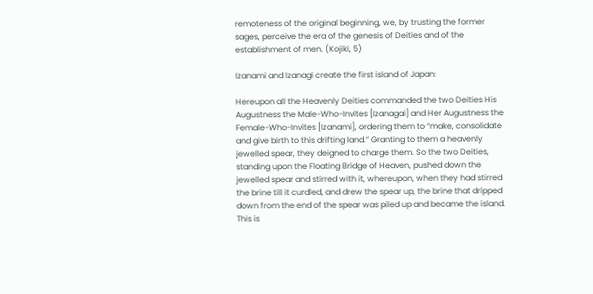remoteness of the original beginning, we, by trusting the former sages, perceive the era of the genesis of Deities and of the establishment of men. (Kojiki, 5)

Izanami and Izanagi create the first island of Japan:

Hereupon all the Heavenly Deities commanded the two Deities His Augustness the Male-Who-Invites [Izanagai] and Her Augustness the Female-Who-Invites [Izanami], ordering them to “make, consolidate and give birth to this drifting land.” Granting to them a heavenly jewelled spear, they deigned to charge them. So the two Deities, standing upon the Floating Bridge of Heaven, pushed down the jewelled spear and stirred with it, whereupon, when they had stirred the brine till it curdled, and drew the spear up, the brine that dripped down from the end of the spear was piled up and became the island. This is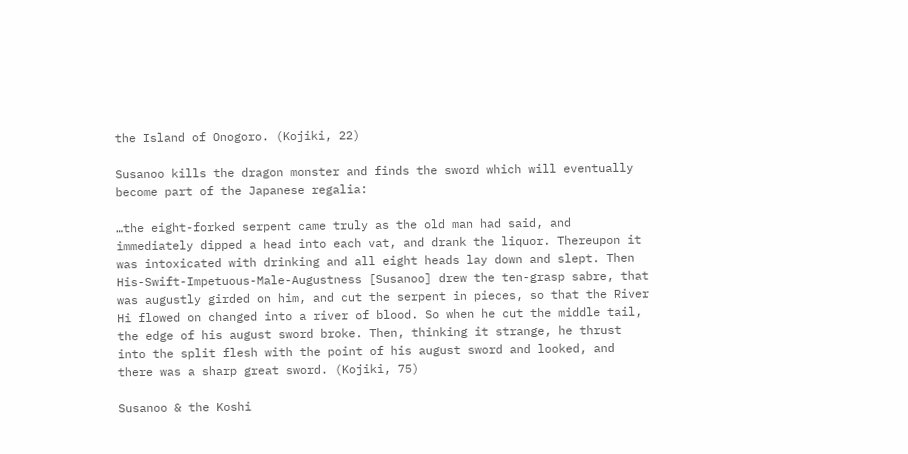the Island of Onogoro. (Kojiki, 22)

Susanoo kills the dragon monster and finds the sword which will eventually become part of the Japanese regalia:

…the eight-forked serpent came truly as the old man had said, and immediately dipped a head into each vat, and drank the liquor. Thereupon it was intoxicated with drinking and all eight heads lay down and slept. Then His-Swift-Impetuous-Male-Augustness [Susanoo] drew the ten-grasp sabre, that was augustly girded on him, and cut the serpent in pieces, so that the River Hi flowed on changed into a river of blood. So when he cut the middle tail, the edge of his august sword broke. Then, thinking it strange, he thrust into the split flesh with the point of his august sword and looked, and there was a sharp great sword. (Kojiki, 75)

Susanoo & the Koshi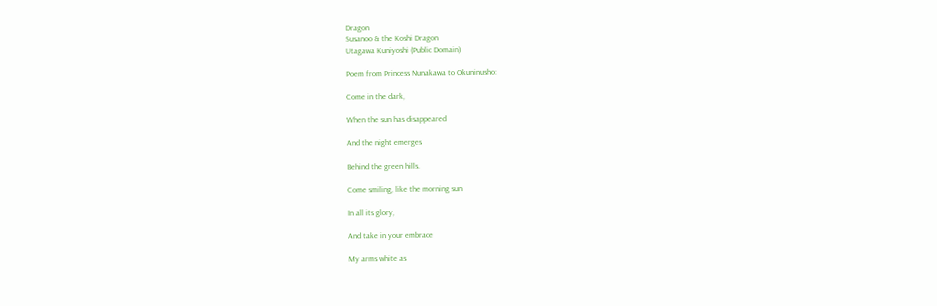Dragon
Susanoo & the Koshi Dragon
Utagawa Kuniyoshi (Public Domain)

Poem from Princess Nunakawa to Okuninusho:

Come in the dark,

When the sun has disappeared

And the night emerges

Behind the green hills.

Come smiling, like the morning sun

In all its glory,

And take in your embrace

My arms white as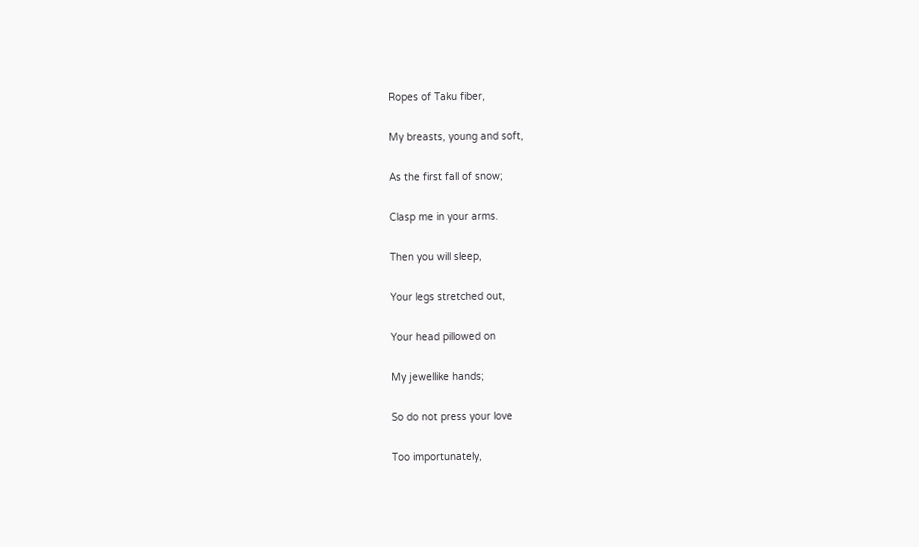Ropes of Taku fiber,

My breasts, young and soft,

As the first fall of snow;

Clasp me in your arms.

Then you will sleep,

Your legs stretched out,

Your head pillowed on

My jewellike hands;

So do not press your love

Too importunately,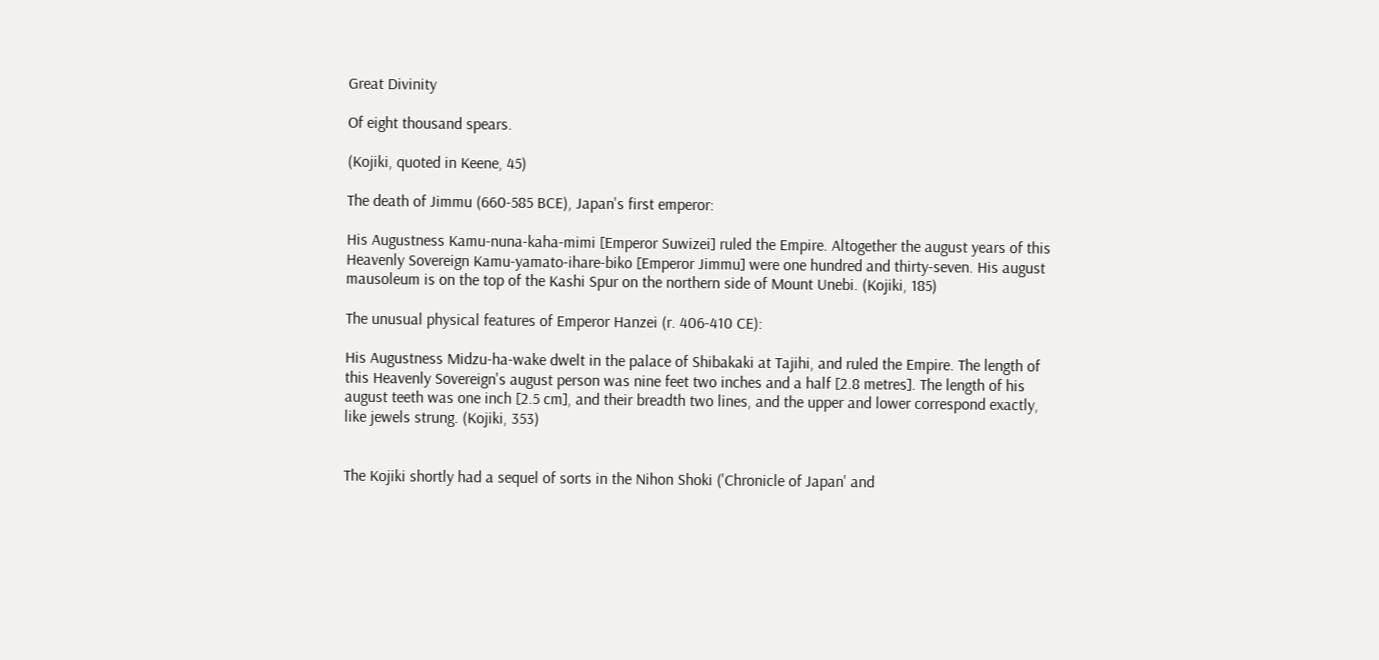Great Divinity

Of eight thousand spears.

(Kojiki, quoted in Keene, 45)

The death of Jimmu (660-585 BCE), Japan's first emperor:

His Augustness Kamu-nuna-kaha-mimi [Emperor Suwizei] ruled the Empire. Altogether the august years of this Heavenly Sovereign Kamu-yamato-ihare-biko [Emperor Jimmu] were one hundred and thirty-seven. His august mausoleum is on the top of the Kashi Spur on the northern side of Mount Unebi. (Kojiki, 185)

The unusual physical features of Emperor Hanzei (r. 406-410 CE):

His Augustness Midzu-ha-wake dwelt in the palace of Shibakaki at Tajihi, and ruled the Empire. The length of this Heavenly Sovereign's august person was nine feet two inches and a half [2.8 metres]. The length of his august teeth was one inch [2.5 cm], and their breadth two lines, and the upper and lower correspond exactly, like jewels strung. (Kojiki, 353)


The Kojiki shortly had a sequel of sorts in the Nihon Shoki ('Chronicle of Japan' and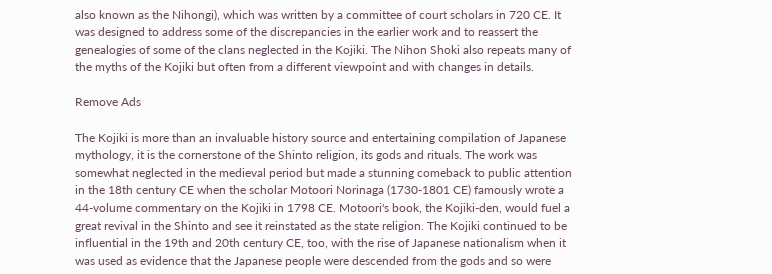also known as the Nihongi), which was written by a committee of court scholars in 720 CE. It was designed to address some of the discrepancies in the earlier work and to reassert the genealogies of some of the clans neglected in the Kojiki. The Nihon Shoki also repeats many of the myths of the Kojiki but often from a different viewpoint and with changes in details.

Remove Ads

The Kojiki is more than an invaluable history source and entertaining compilation of Japanese mythology, it is the cornerstone of the Shinto religion, its gods and rituals. The work was somewhat neglected in the medieval period but made a stunning comeback to public attention in the 18th century CE when the scholar Motoori Norinaga (1730-1801 CE) famously wrote a 44-volume commentary on the Kojiki in 1798 CE. Motoori's book, the Kojiki-den, would fuel a great revival in the Shinto and see it reinstated as the state religion. The Kojiki continued to be influential in the 19th and 20th century CE, too, with the rise of Japanese nationalism when it was used as evidence that the Japanese people were descended from the gods and so were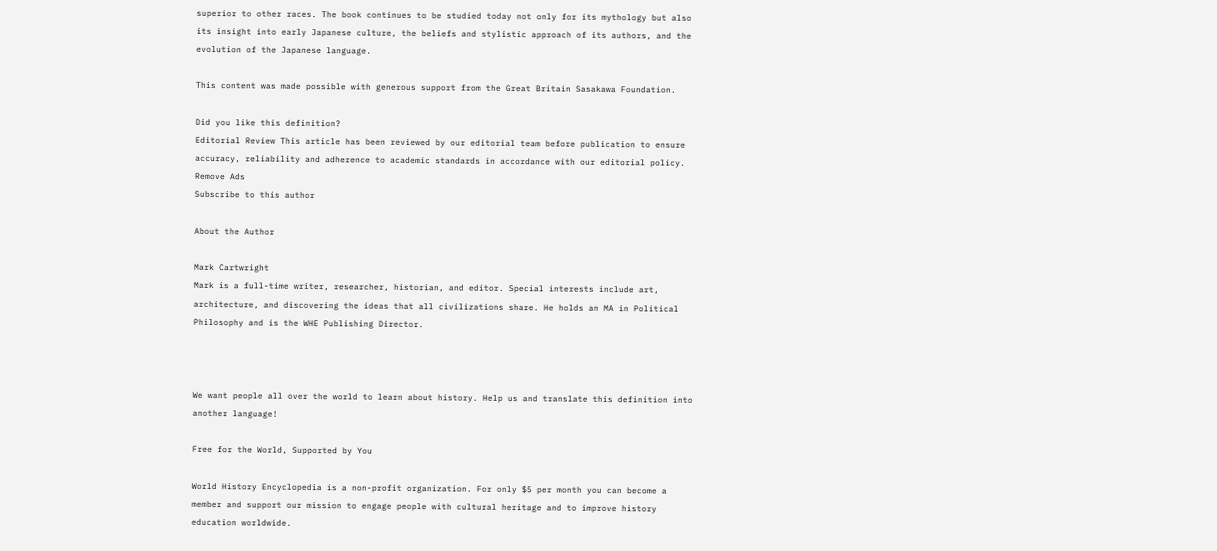superior to other races. The book continues to be studied today not only for its mythology but also its insight into early Japanese culture, the beliefs and stylistic approach of its authors, and the evolution of the Japanese language.

This content was made possible with generous support from the Great Britain Sasakawa Foundation.

Did you like this definition?
Editorial Review This article has been reviewed by our editorial team before publication to ensure accuracy, reliability and adherence to academic standards in accordance with our editorial policy.
Remove Ads
Subscribe to this author

About the Author

Mark Cartwright
Mark is a full-time writer, researcher, historian, and editor. Special interests include art, architecture, and discovering the ideas that all civilizations share. He holds an MA in Political Philosophy and is the WHE Publishing Director.



We want people all over the world to learn about history. Help us and translate this definition into another language!

Free for the World, Supported by You

World History Encyclopedia is a non-profit organization. For only $5 per month you can become a member and support our mission to engage people with cultural heritage and to improve history education worldwide.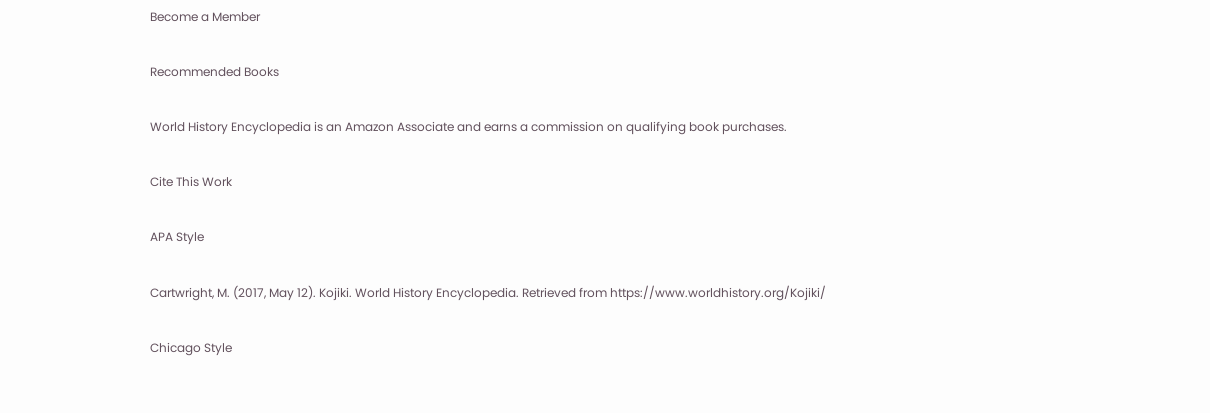Become a Member

Recommended Books

World History Encyclopedia is an Amazon Associate and earns a commission on qualifying book purchases.

Cite This Work

APA Style

Cartwright, M. (2017, May 12). Kojiki. World History Encyclopedia. Retrieved from https://www.worldhistory.org/Kojiki/

Chicago Style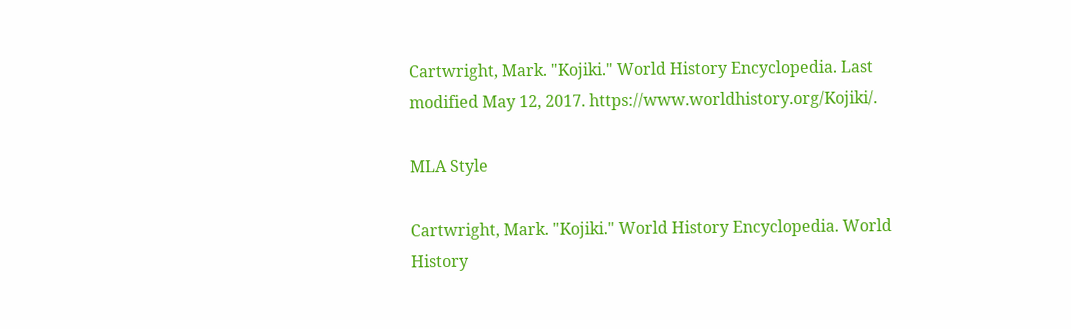Cartwright, Mark. "Kojiki." World History Encyclopedia. Last modified May 12, 2017. https://www.worldhistory.org/Kojiki/.

MLA Style

Cartwright, Mark. "Kojiki." World History Encyclopedia. World History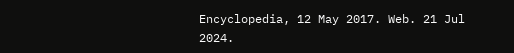Encyclopedia, 12 May 2017. Web. 21 Jul 2024.